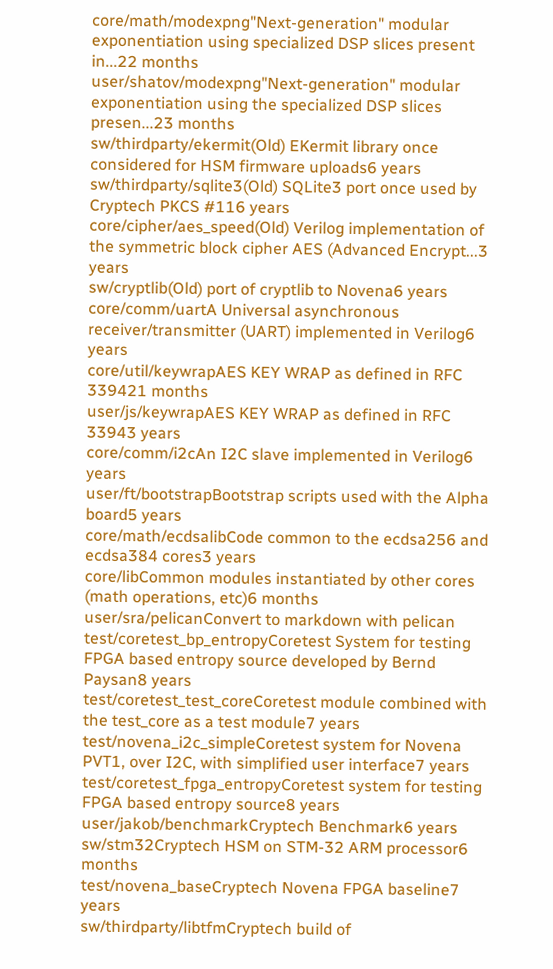core/math/modexpng"Next-generation" modular exponentiation using specialized DSP slices present in...22 months
user/shatov/modexpng"Next-generation" modular exponentiation using the specialized DSP slices presen...23 months
sw/thirdparty/ekermit(Old) EKermit library once considered for HSM firmware uploads6 years
sw/thirdparty/sqlite3(Old) SQLite3 port once used by Cryptech PKCS #116 years
core/cipher/aes_speed(Old) Verilog implementation of the symmetric block cipher AES (Advanced Encrypt...3 years
sw/cryptlib(Old) port of cryptlib to Novena6 years
core/comm/uartA Universal asynchronous receiver/transmitter (UART) implemented in Verilog6 years
core/util/keywrapAES KEY WRAP as defined in RFC 339421 months
user/js/keywrapAES KEY WRAP as defined in RFC 33943 years
core/comm/i2cAn I2C slave implemented in Verilog6 years
user/ft/bootstrapBootstrap scripts used with the Alpha board5 years
core/math/ecdsalibCode common to the ecdsa256 and ecdsa384 cores3 years
core/libCommon modules instantiated by other cores (math operations, etc)6 months
user/sra/pelicanConvert to markdown with pelican
test/coretest_bp_entropyCoretest System for testing FPGA based entropy source developed by Bernd Paysan8 years
test/coretest_test_coreCoretest module combined with the test_core as a test module7 years
test/novena_i2c_simpleCoretest system for Novena PVT1, over I2C, with simplified user interface7 years
test/coretest_fpga_entropyCoretest system for testing FPGA based entropy source8 years
user/jakob/benchmarkCryptech Benchmark6 years
sw/stm32Cryptech HSM on STM-32 ARM processor6 months
test/novena_baseCryptech Novena FPGA baseline7 years
sw/thirdparty/libtfmCryptech build of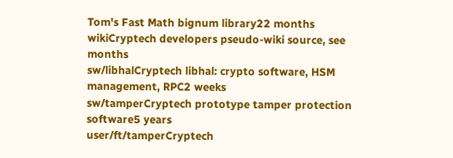Tom's Fast Math bignum library22 months
wikiCryptech developers pseudo-wiki source, see months
sw/libhalCryptech libhal: crypto software, HSM management, RPC2 weeks
sw/tamperCryptech prototype tamper protection software5 years
user/ft/tamperCryptech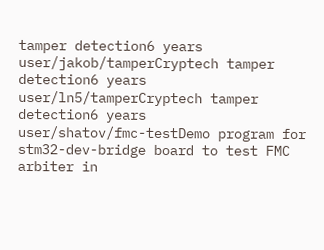tamper detection6 years
user/jakob/tamperCryptech tamper detection6 years
user/ln5/tamperCryptech tamper detection6 years
user/shatov/fmc-testDemo program for stm32-dev-bridge board to test FMC arbiter in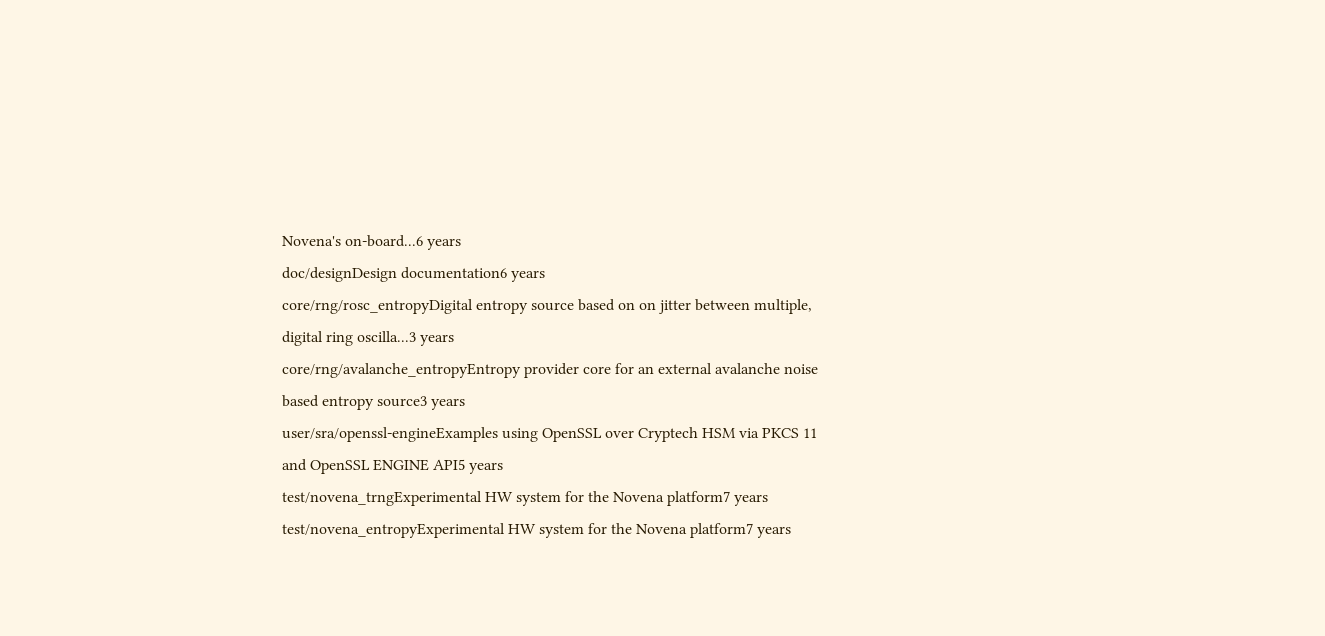Novena's on-board...6 years
doc/designDesign documentation6 years
core/rng/rosc_entropyDigital entropy source based on on jitter between multiple, digital ring oscilla...3 years
core/rng/avalanche_entropyEntropy provider core for an external avalanche noise based entropy source3 years
user/sra/openssl-engineExamples using OpenSSL over Cryptech HSM via PKCS 11 and OpenSSL ENGINE API5 years
test/novena_trngExperimental HW system for the Novena platform7 years
test/novena_entropyExperimental HW system for the Novena platform7 years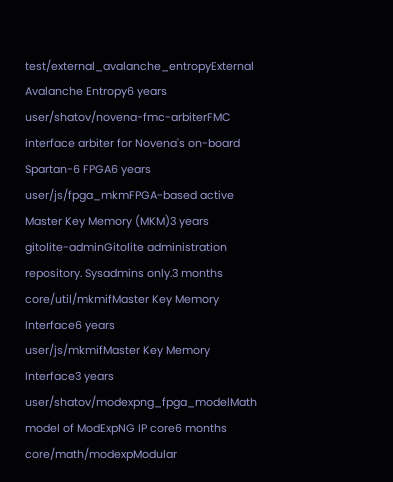test/external_avalanche_entropyExternal Avalanche Entropy6 years
user/shatov/novena-fmc-arbiterFMC interface arbiter for Novena's on-board Spartan-6 FPGA6 years
user/js/fpga_mkmFPGA-based active Master Key Memory (MKM)3 years
gitolite-adminGitolite administration repository. Sysadmins only.3 months
core/util/mkmifMaster Key Memory Interface6 years
user/js/mkmifMaster Key Memory Interface3 years
user/shatov/modexpng_fpga_modelMath model of ModExpNG IP core6 months
core/math/modexpModular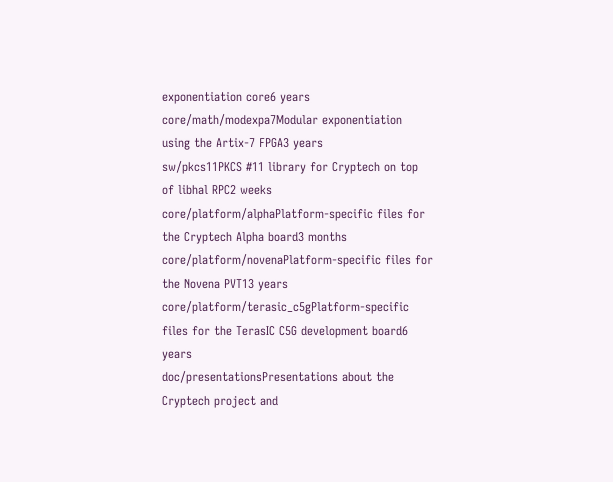exponentiation core6 years
core/math/modexpa7Modular exponentiation using the Artix-7 FPGA3 years
sw/pkcs11PKCS #11 library for Cryptech on top of libhal RPC2 weeks
core/platform/alphaPlatform-specific files for the Cryptech Alpha board3 months
core/platform/novenaPlatform-specific files for the Novena PVT13 years
core/platform/terasic_c5gPlatform-specific files for the TerasIC C5G development board6 years
doc/presentationsPresentations about the Cryptech project and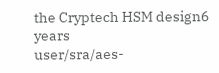the Cryptech HSM design6 years
user/sra/aes-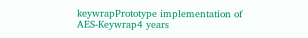keywrapPrototype implementation of AES-Keywrap4 years